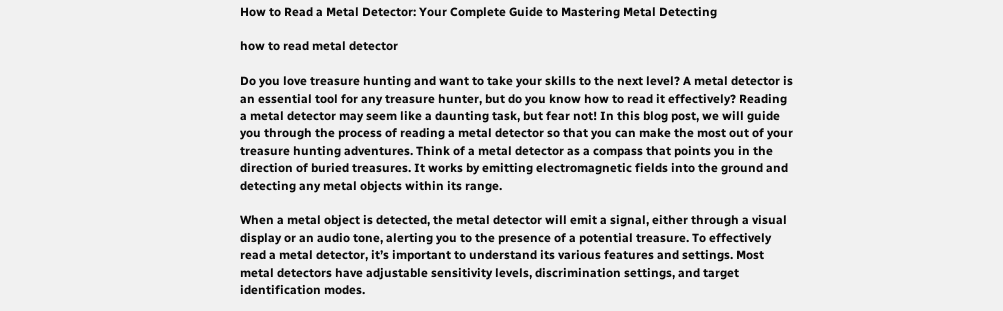How to Read a Metal Detector: Your Complete Guide to Mastering Metal Detecting

how to read metal detector

Do you love treasure hunting and want to take your skills to the next level? A metal detector is an essential tool for any treasure hunter, but do you know how to read it effectively? Reading a metal detector may seem like a daunting task, but fear not! In this blog post, we will guide you through the process of reading a metal detector so that you can make the most out of your treasure hunting adventures. Think of a metal detector as a compass that points you in the direction of buried treasures. It works by emitting electromagnetic fields into the ground and detecting any metal objects within its range.

When a metal object is detected, the metal detector will emit a signal, either through a visual display or an audio tone, alerting you to the presence of a potential treasure. To effectively read a metal detector, it’s important to understand its various features and settings. Most metal detectors have adjustable sensitivity levels, discrimination settings, and target identification modes.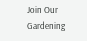Join Our Gardening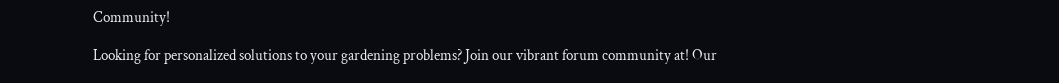Community!

Looking for personalized solutions to your gardening problems? Join our vibrant forum community at! Our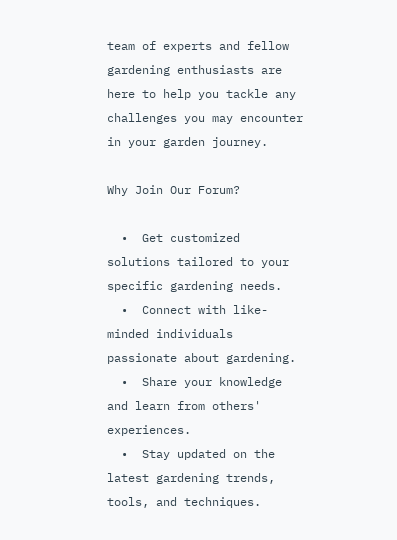team of experts and fellow gardening enthusiasts are here to help you tackle any challenges you may encounter in your garden journey.

Why Join Our Forum?

  •  Get customized solutions tailored to your specific gardening needs.
  •  Connect with like-minded individuals passionate about gardening.
  •  Share your knowledge and learn from others' experiences.
  •  Stay updated on the latest gardening trends, tools, and techniques.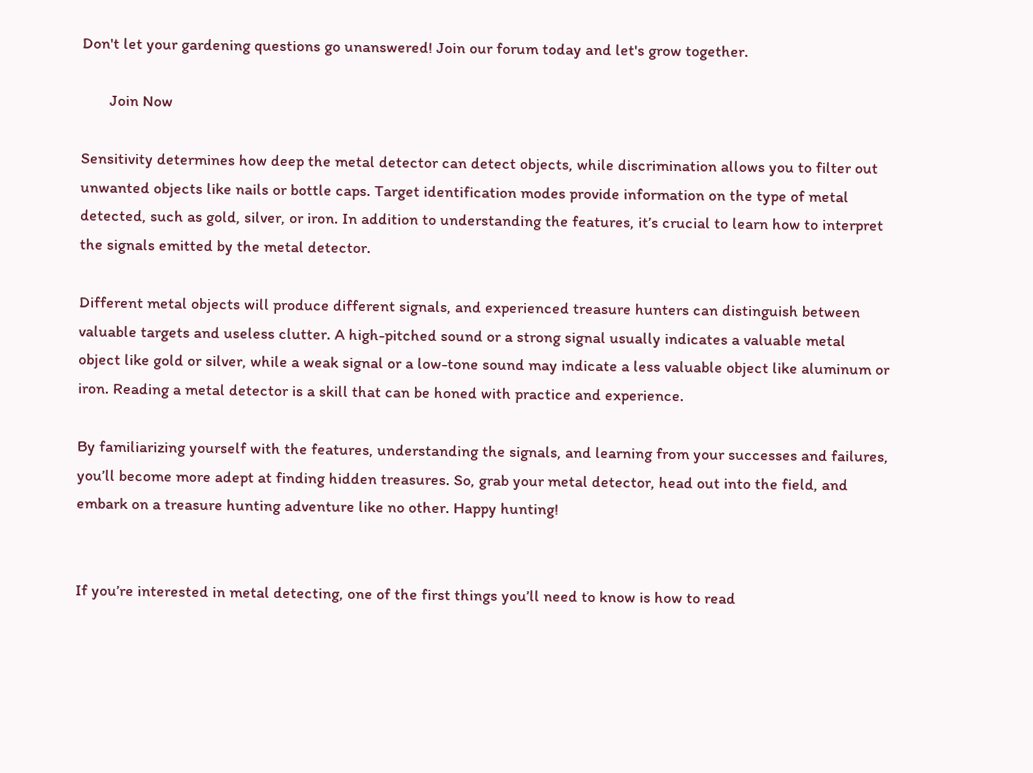Don't let your gardening questions go unanswered! Join our forum today and let's grow together.

       Join Now

Sensitivity determines how deep the metal detector can detect objects, while discrimination allows you to filter out unwanted objects like nails or bottle caps. Target identification modes provide information on the type of metal detected, such as gold, silver, or iron. In addition to understanding the features, it’s crucial to learn how to interpret the signals emitted by the metal detector.

Different metal objects will produce different signals, and experienced treasure hunters can distinguish between valuable targets and useless clutter. A high-pitched sound or a strong signal usually indicates a valuable metal object like gold or silver, while a weak signal or a low-tone sound may indicate a less valuable object like aluminum or iron. Reading a metal detector is a skill that can be honed with practice and experience.

By familiarizing yourself with the features, understanding the signals, and learning from your successes and failures, you’ll become more adept at finding hidden treasures. So, grab your metal detector, head out into the field, and embark on a treasure hunting adventure like no other. Happy hunting!


If you’re interested in metal detecting, one of the first things you’ll need to know is how to read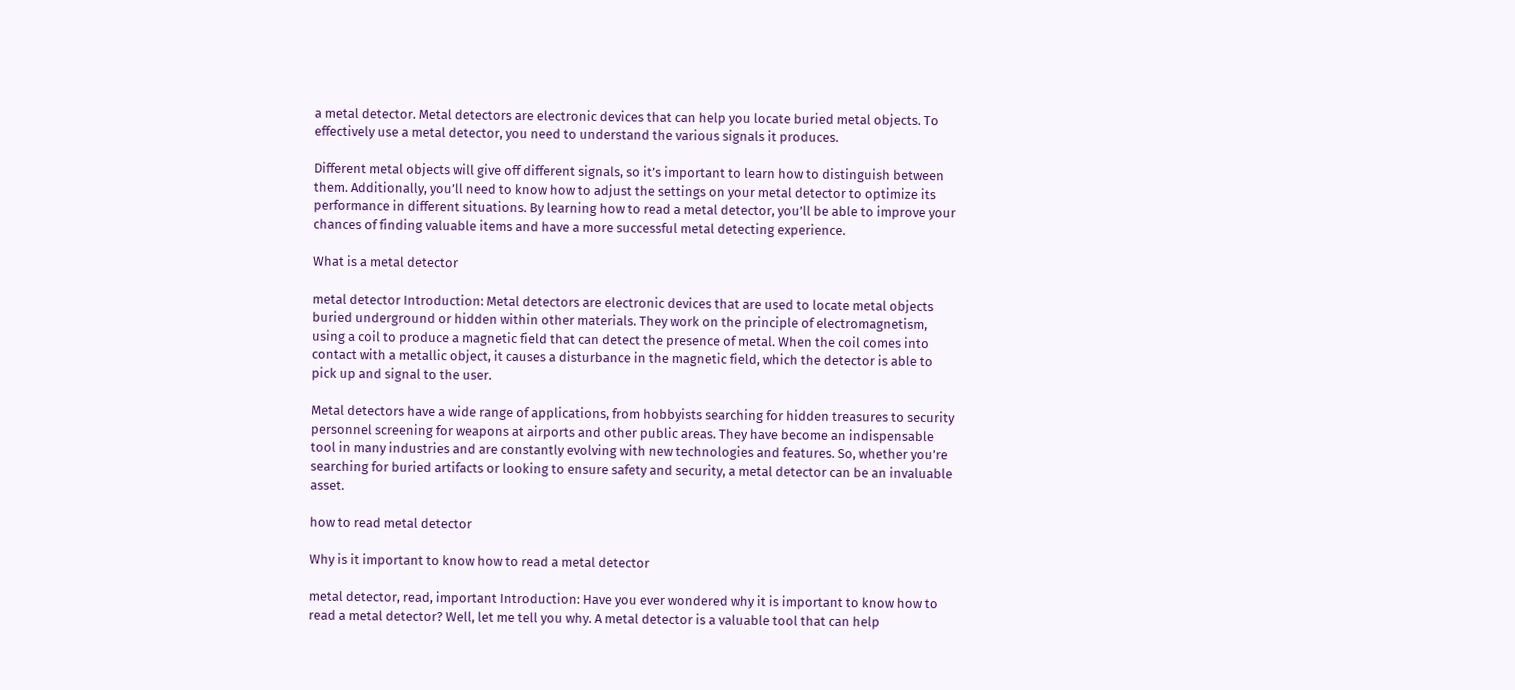a metal detector. Metal detectors are electronic devices that can help you locate buried metal objects. To effectively use a metal detector, you need to understand the various signals it produces.

Different metal objects will give off different signals, so it’s important to learn how to distinguish between them. Additionally, you’ll need to know how to adjust the settings on your metal detector to optimize its performance in different situations. By learning how to read a metal detector, you’ll be able to improve your chances of finding valuable items and have a more successful metal detecting experience.

What is a metal detector

metal detector Introduction: Metal detectors are electronic devices that are used to locate metal objects buried underground or hidden within other materials. They work on the principle of electromagnetism, using a coil to produce a magnetic field that can detect the presence of metal. When the coil comes into contact with a metallic object, it causes a disturbance in the magnetic field, which the detector is able to pick up and signal to the user.

Metal detectors have a wide range of applications, from hobbyists searching for hidden treasures to security personnel screening for weapons at airports and other public areas. They have become an indispensable tool in many industries and are constantly evolving with new technologies and features. So, whether you’re searching for buried artifacts or looking to ensure safety and security, a metal detector can be an invaluable asset.

how to read metal detector

Why is it important to know how to read a metal detector

metal detector, read, important Introduction: Have you ever wondered why it is important to know how to read a metal detector? Well, let me tell you why. A metal detector is a valuable tool that can help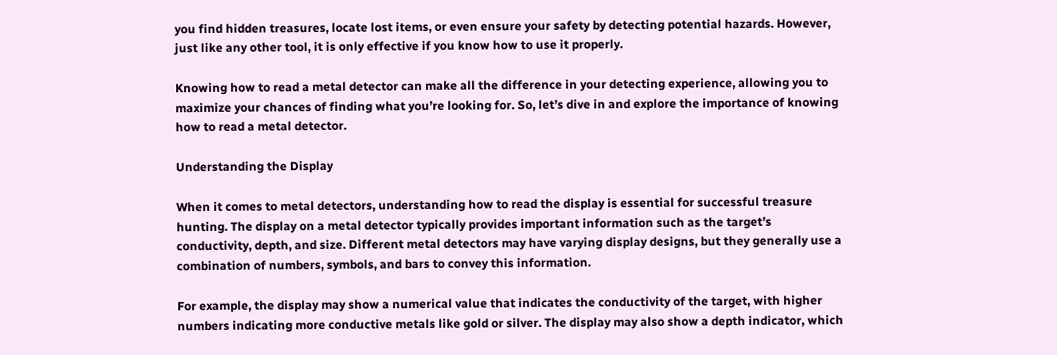you find hidden treasures, locate lost items, or even ensure your safety by detecting potential hazards. However, just like any other tool, it is only effective if you know how to use it properly.

Knowing how to read a metal detector can make all the difference in your detecting experience, allowing you to maximize your chances of finding what you’re looking for. So, let’s dive in and explore the importance of knowing how to read a metal detector.

Understanding the Display

When it comes to metal detectors, understanding how to read the display is essential for successful treasure hunting. The display on a metal detector typically provides important information such as the target’s conductivity, depth, and size. Different metal detectors may have varying display designs, but they generally use a combination of numbers, symbols, and bars to convey this information.

For example, the display may show a numerical value that indicates the conductivity of the target, with higher numbers indicating more conductive metals like gold or silver. The display may also show a depth indicator, which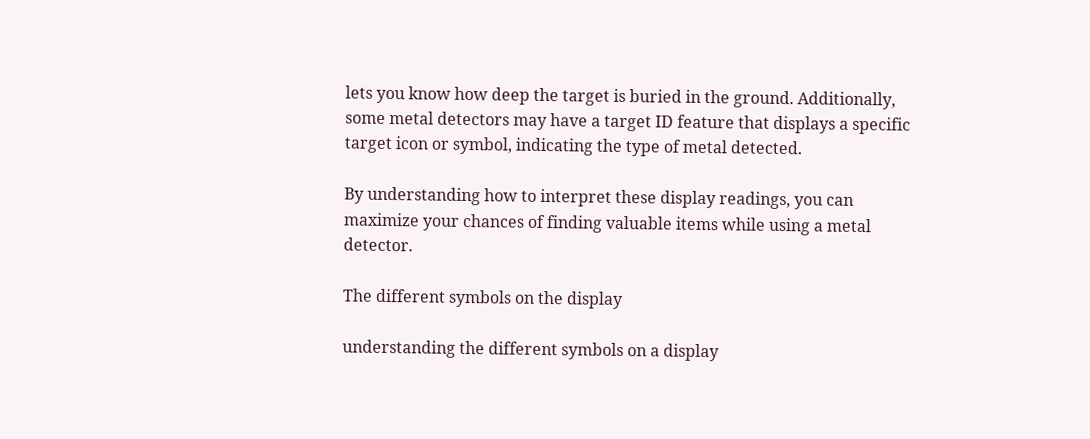lets you know how deep the target is buried in the ground. Additionally, some metal detectors may have a target ID feature that displays a specific target icon or symbol, indicating the type of metal detected.

By understanding how to interpret these display readings, you can maximize your chances of finding valuable items while using a metal detector.

The different symbols on the display

understanding the different symbols on a display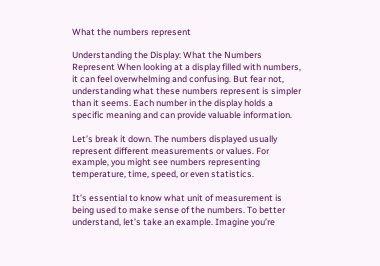What the numbers represent

Understanding the Display: What the Numbers Represent When looking at a display filled with numbers, it can feel overwhelming and confusing. But fear not, understanding what these numbers represent is simpler than it seems. Each number in the display holds a specific meaning and can provide valuable information.

Let’s break it down. The numbers displayed usually represent different measurements or values. For example, you might see numbers representing temperature, time, speed, or even statistics.

It’s essential to know what unit of measurement is being used to make sense of the numbers. To better understand, let’s take an example. Imagine you’re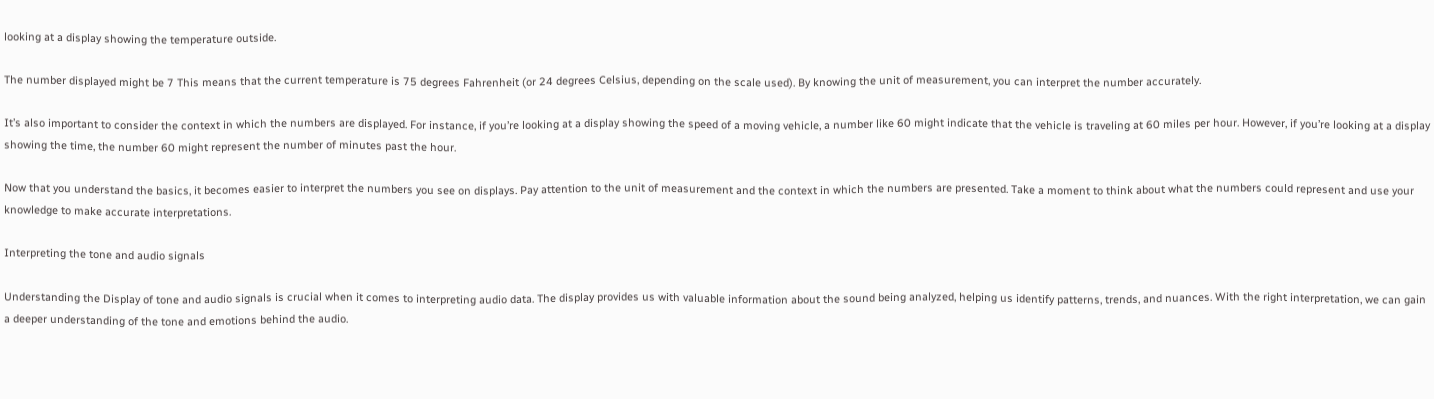looking at a display showing the temperature outside.

The number displayed might be 7 This means that the current temperature is 75 degrees Fahrenheit (or 24 degrees Celsius, depending on the scale used). By knowing the unit of measurement, you can interpret the number accurately.

It’s also important to consider the context in which the numbers are displayed. For instance, if you’re looking at a display showing the speed of a moving vehicle, a number like 60 might indicate that the vehicle is traveling at 60 miles per hour. However, if you’re looking at a display showing the time, the number 60 might represent the number of minutes past the hour.

Now that you understand the basics, it becomes easier to interpret the numbers you see on displays. Pay attention to the unit of measurement and the context in which the numbers are presented. Take a moment to think about what the numbers could represent and use your knowledge to make accurate interpretations.

Interpreting the tone and audio signals

Understanding the Display of tone and audio signals is crucial when it comes to interpreting audio data. The display provides us with valuable information about the sound being analyzed, helping us identify patterns, trends, and nuances. With the right interpretation, we can gain a deeper understanding of the tone and emotions behind the audio.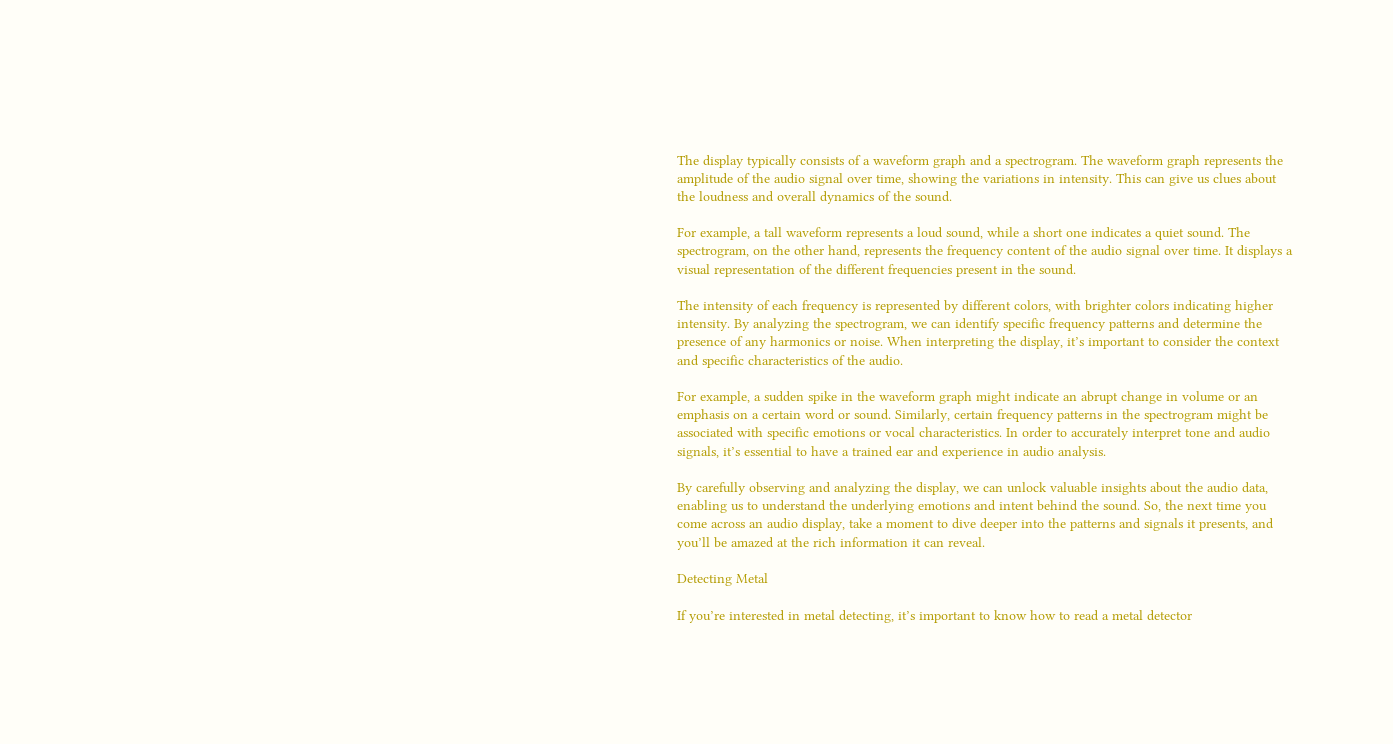The display typically consists of a waveform graph and a spectrogram. The waveform graph represents the amplitude of the audio signal over time, showing the variations in intensity. This can give us clues about the loudness and overall dynamics of the sound.

For example, a tall waveform represents a loud sound, while a short one indicates a quiet sound. The spectrogram, on the other hand, represents the frequency content of the audio signal over time. It displays a visual representation of the different frequencies present in the sound.

The intensity of each frequency is represented by different colors, with brighter colors indicating higher intensity. By analyzing the spectrogram, we can identify specific frequency patterns and determine the presence of any harmonics or noise. When interpreting the display, it’s important to consider the context and specific characteristics of the audio.

For example, a sudden spike in the waveform graph might indicate an abrupt change in volume or an emphasis on a certain word or sound. Similarly, certain frequency patterns in the spectrogram might be associated with specific emotions or vocal characteristics. In order to accurately interpret tone and audio signals, it’s essential to have a trained ear and experience in audio analysis.

By carefully observing and analyzing the display, we can unlock valuable insights about the audio data, enabling us to understand the underlying emotions and intent behind the sound. So, the next time you come across an audio display, take a moment to dive deeper into the patterns and signals it presents, and you’ll be amazed at the rich information it can reveal.

Detecting Metal

If you’re interested in metal detecting, it’s important to know how to read a metal detector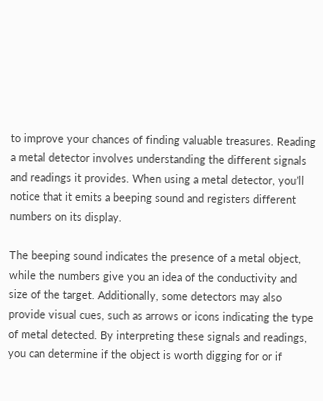to improve your chances of finding valuable treasures. Reading a metal detector involves understanding the different signals and readings it provides. When using a metal detector, you’ll notice that it emits a beeping sound and registers different numbers on its display.

The beeping sound indicates the presence of a metal object, while the numbers give you an idea of the conductivity and size of the target. Additionally, some detectors may also provide visual cues, such as arrows or icons indicating the type of metal detected. By interpreting these signals and readings, you can determine if the object is worth digging for or if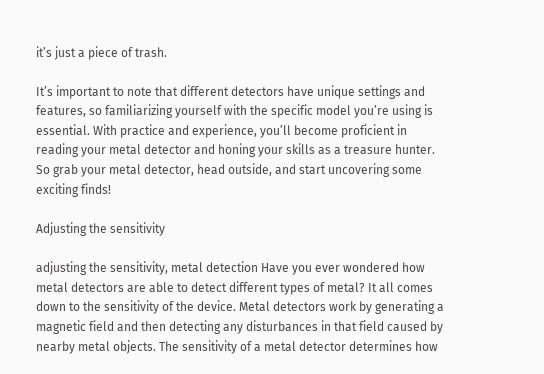it’s just a piece of trash.

It’s important to note that different detectors have unique settings and features, so familiarizing yourself with the specific model you’re using is essential. With practice and experience, you’ll become proficient in reading your metal detector and honing your skills as a treasure hunter. So grab your metal detector, head outside, and start uncovering some exciting finds!

Adjusting the sensitivity

adjusting the sensitivity, metal detection Have you ever wondered how metal detectors are able to detect different types of metal? It all comes down to the sensitivity of the device. Metal detectors work by generating a magnetic field and then detecting any disturbances in that field caused by nearby metal objects. The sensitivity of a metal detector determines how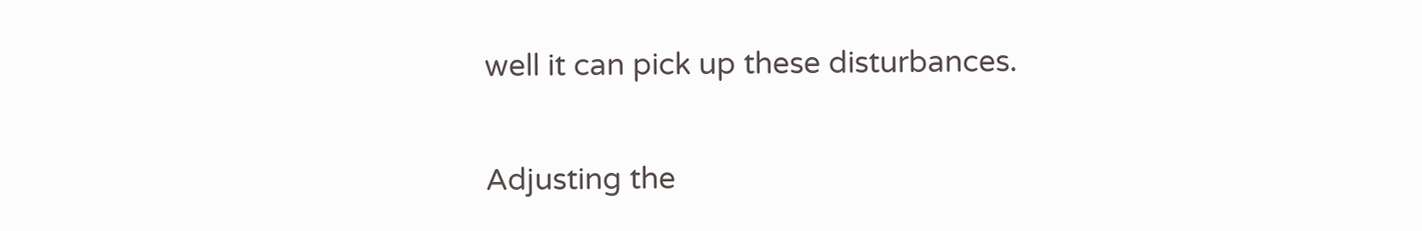well it can pick up these disturbances.

Adjusting the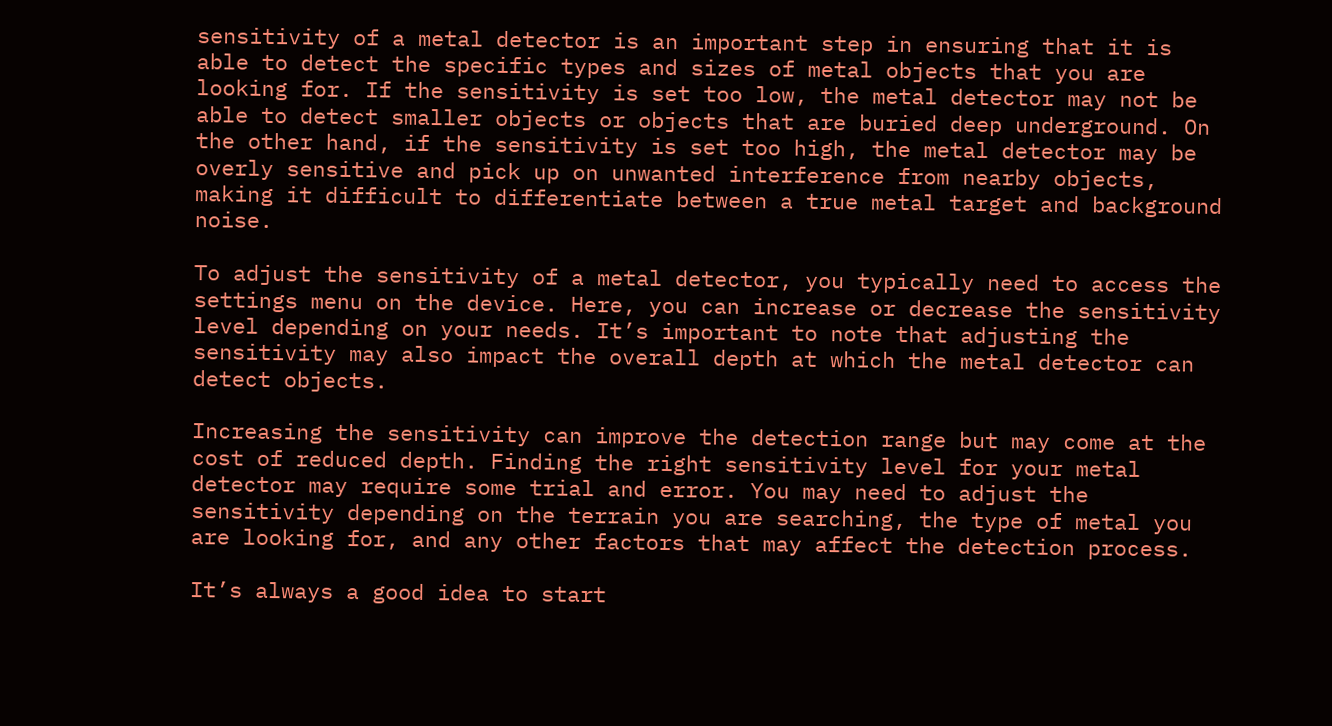sensitivity of a metal detector is an important step in ensuring that it is able to detect the specific types and sizes of metal objects that you are looking for. If the sensitivity is set too low, the metal detector may not be able to detect smaller objects or objects that are buried deep underground. On the other hand, if the sensitivity is set too high, the metal detector may be overly sensitive and pick up on unwanted interference from nearby objects, making it difficult to differentiate between a true metal target and background noise.

To adjust the sensitivity of a metal detector, you typically need to access the settings menu on the device. Here, you can increase or decrease the sensitivity level depending on your needs. It’s important to note that adjusting the sensitivity may also impact the overall depth at which the metal detector can detect objects.

Increasing the sensitivity can improve the detection range but may come at the cost of reduced depth. Finding the right sensitivity level for your metal detector may require some trial and error. You may need to adjust the sensitivity depending on the terrain you are searching, the type of metal you are looking for, and any other factors that may affect the detection process.

It’s always a good idea to start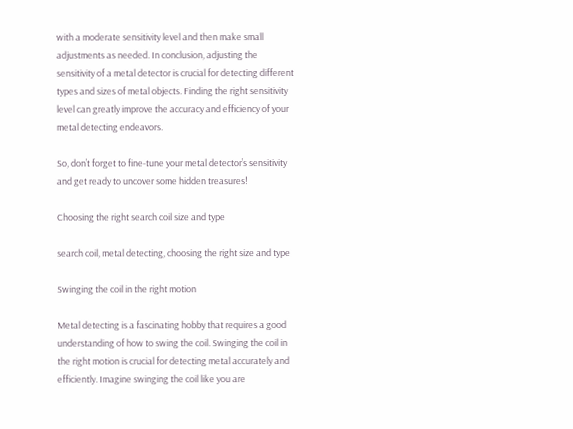with a moderate sensitivity level and then make small adjustments as needed. In conclusion, adjusting the sensitivity of a metal detector is crucial for detecting different types and sizes of metal objects. Finding the right sensitivity level can greatly improve the accuracy and efficiency of your metal detecting endeavors.

So, don’t forget to fine-tune your metal detector’s sensitivity and get ready to uncover some hidden treasures!

Choosing the right search coil size and type

search coil, metal detecting, choosing the right size and type

Swinging the coil in the right motion

Metal detecting is a fascinating hobby that requires a good understanding of how to swing the coil. Swinging the coil in the right motion is crucial for detecting metal accurately and efficiently. Imagine swinging the coil like you are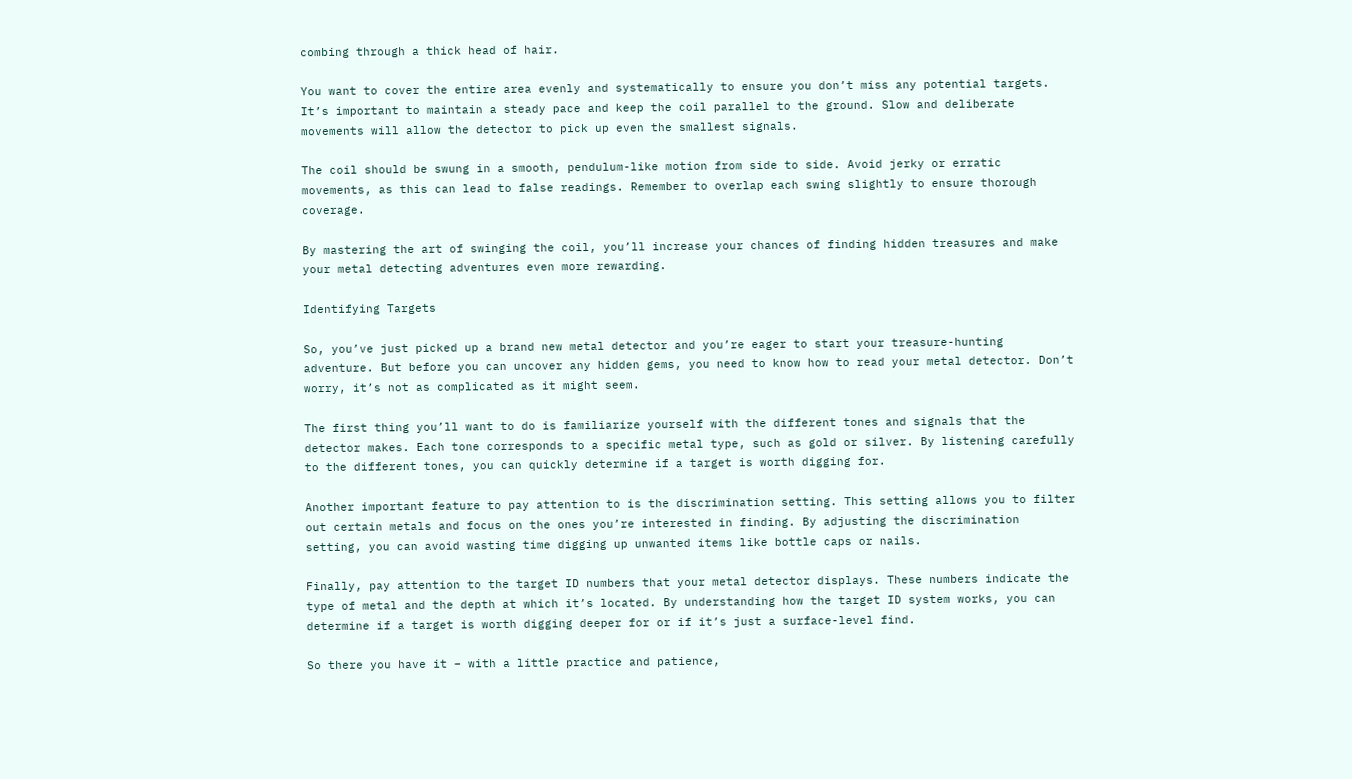combing through a thick head of hair.

You want to cover the entire area evenly and systematically to ensure you don’t miss any potential targets. It’s important to maintain a steady pace and keep the coil parallel to the ground. Slow and deliberate movements will allow the detector to pick up even the smallest signals.

The coil should be swung in a smooth, pendulum-like motion from side to side. Avoid jerky or erratic movements, as this can lead to false readings. Remember to overlap each swing slightly to ensure thorough coverage.

By mastering the art of swinging the coil, you’ll increase your chances of finding hidden treasures and make your metal detecting adventures even more rewarding.

Identifying Targets

So, you’ve just picked up a brand new metal detector and you’re eager to start your treasure-hunting adventure. But before you can uncover any hidden gems, you need to know how to read your metal detector. Don’t worry, it’s not as complicated as it might seem.

The first thing you’ll want to do is familiarize yourself with the different tones and signals that the detector makes. Each tone corresponds to a specific metal type, such as gold or silver. By listening carefully to the different tones, you can quickly determine if a target is worth digging for.

Another important feature to pay attention to is the discrimination setting. This setting allows you to filter out certain metals and focus on the ones you’re interested in finding. By adjusting the discrimination setting, you can avoid wasting time digging up unwanted items like bottle caps or nails.

Finally, pay attention to the target ID numbers that your metal detector displays. These numbers indicate the type of metal and the depth at which it’s located. By understanding how the target ID system works, you can determine if a target is worth digging deeper for or if it’s just a surface-level find.

So there you have it – with a little practice and patience,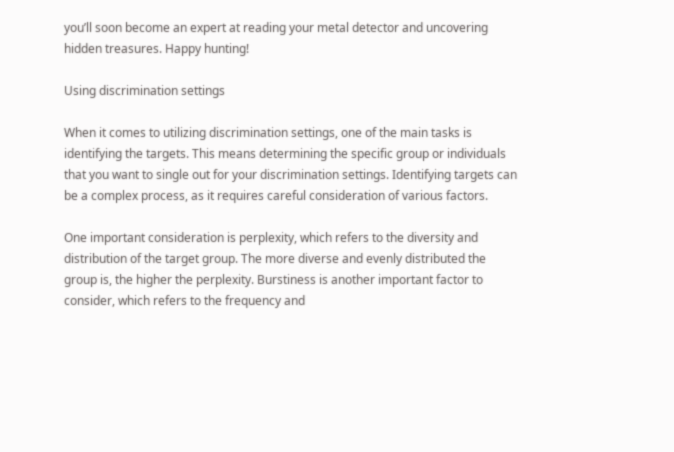you’ll soon become an expert at reading your metal detector and uncovering hidden treasures. Happy hunting!

Using discrimination settings

When it comes to utilizing discrimination settings, one of the main tasks is identifying the targets. This means determining the specific group or individuals that you want to single out for your discrimination settings. Identifying targets can be a complex process, as it requires careful consideration of various factors.

One important consideration is perplexity, which refers to the diversity and distribution of the target group. The more diverse and evenly distributed the group is, the higher the perplexity. Burstiness is another important factor to consider, which refers to the frequency and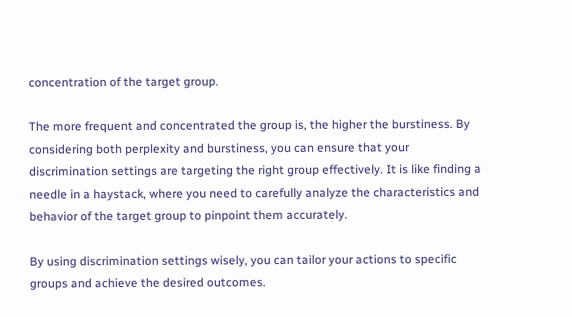concentration of the target group.

The more frequent and concentrated the group is, the higher the burstiness. By considering both perplexity and burstiness, you can ensure that your discrimination settings are targeting the right group effectively. It is like finding a needle in a haystack, where you need to carefully analyze the characteristics and behavior of the target group to pinpoint them accurately.

By using discrimination settings wisely, you can tailor your actions to specific groups and achieve the desired outcomes.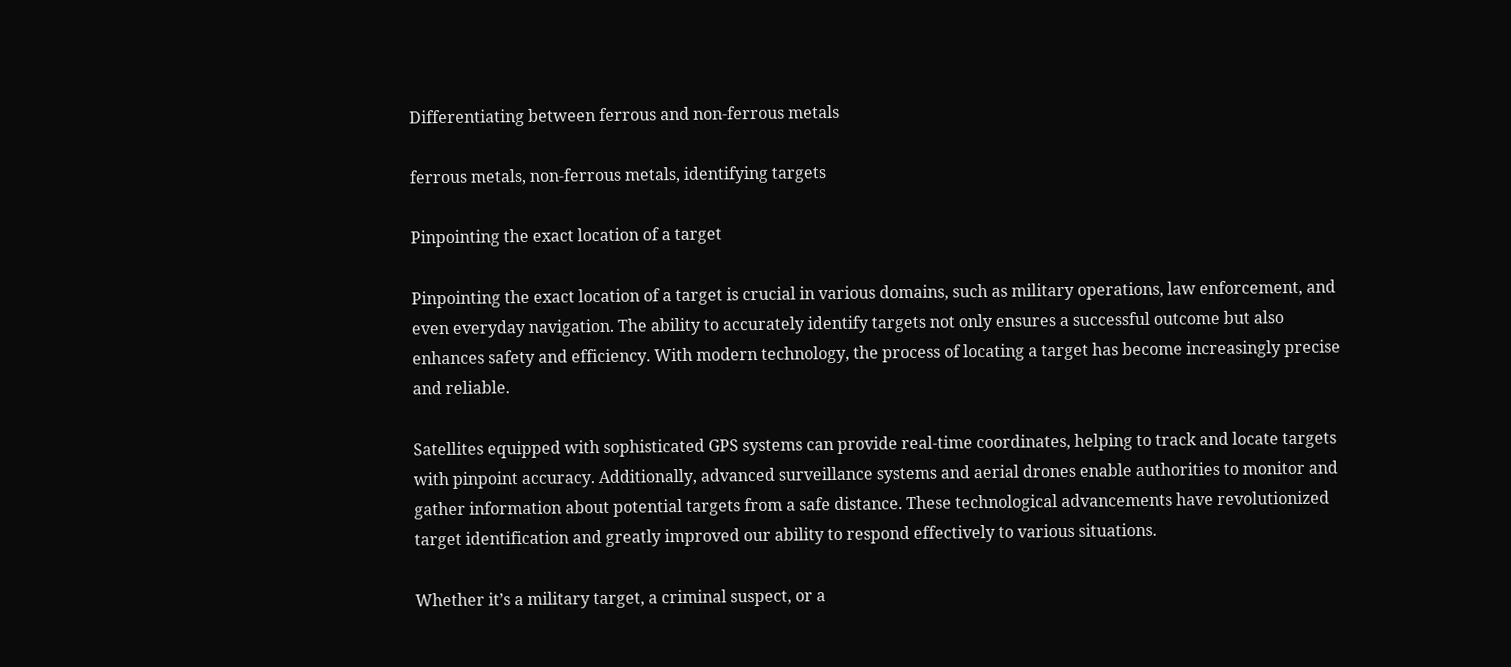Differentiating between ferrous and non-ferrous metals

ferrous metals, non-ferrous metals, identifying targets

Pinpointing the exact location of a target

Pinpointing the exact location of a target is crucial in various domains, such as military operations, law enforcement, and even everyday navigation. The ability to accurately identify targets not only ensures a successful outcome but also enhances safety and efficiency. With modern technology, the process of locating a target has become increasingly precise and reliable.

Satellites equipped with sophisticated GPS systems can provide real-time coordinates, helping to track and locate targets with pinpoint accuracy. Additionally, advanced surveillance systems and aerial drones enable authorities to monitor and gather information about potential targets from a safe distance. These technological advancements have revolutionized target identification and greatly improved our ability to respond effectively to various situations.

Whether it’s a military target, a criminal suspect, or a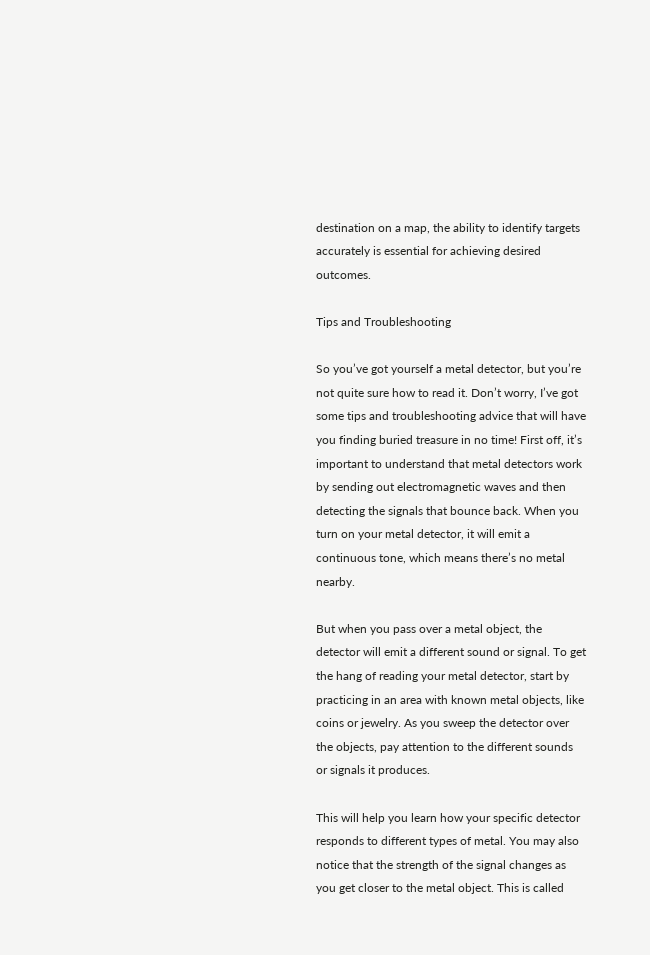destination on a map, the ability to identify targets accurately is essential for achieving desired outcomes.

Tips and Troubleshooting

So you’ve got yourself a metal detector, but you’re not quite sure how to read it. Don’t worry, I’ve got some tips and troubleshooting advice that will have you finding buried treasure in no time! First off, it’s important to understand that metal detectors work by sending out electromagnetic waves and then detecting the signals that bounce back. When you turn on your metal detector, it will emit a continuous tone, which means there’s no metal nearby.

But when you pass over a metal object, the detector will emit a different sound or signal. To get the hang of reading your metal detector, start by practicing in an area with known metal objects, like coins or jewelry. As you sweep the detector over the objects, pay attention to the different sounds or signals it produces.

This will help you learn how your specific detector responds to different types of metal. You may also notice that the strength of the signal changes as you get closer to the metal object. This is called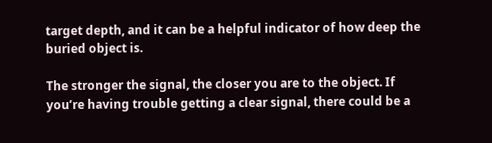target depth, and it can be a helpful indicator of how deep the buried object is.

The stronger the signal, the closer you are to the object. If you’re having trouble getting a clear signal, there could be a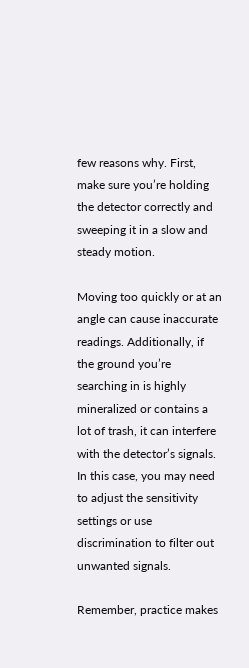few reasons why. First, make sure you’re holding the detector correctly and sweeping it in a slow and steady motion.

Moving too quickly or at an angle can cause inaccurate readings. Additionally, if the ground you’re searching in is highly mineralized or contains a lot of trash, it can interfere with the detector’s signals. In this case, you may need to adjust the sensitivity settings or use discrimination to filter out unwanted signals.

Remember, practice makes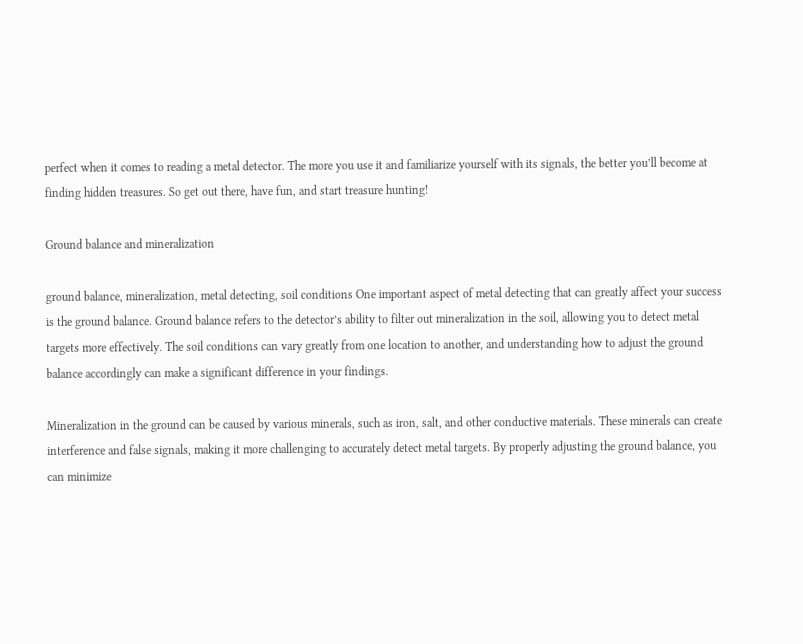perfect when it comes to reading a metal detector. The more you use it and familiarize yourself with its signals, the better you’ll become at finding hidden treasures. So get out there, have fun, and start treasure hunting!

Ground balance and mineralization

ground balance, mineralization, metal detecting, soil conditions One important aspect of metal detecting that can greatly affect your success is the ground balance. Ground balance refers to the detector’s ability to filter out mineralization in the soil, allowing you to detect metal targets more effectively. The soil conditions can vary greatly from one location to another, and understanding how to adjust the ground balance accordingly can make a significant difference in your findings.

Mineralization in the ground can be caused by various minerals, such as iron, salt, and other conductive materials. These minerals can create interference and false signals, making it more challenging to accurately detect metal targets. By properly adjusting the ground balance, you can minimize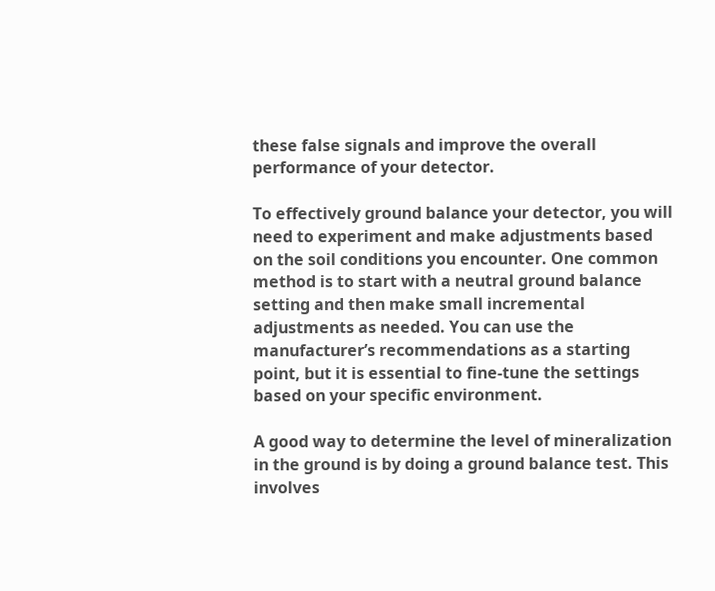these false signals and improve the overall performance of your detector.

To effectively ground balance your detector, you will need to experiment and make adjustments based on the soil conditions you encounter. One common method is to start with a neutral ground balance setting and then make small incremental adjustments as needed. You can use the manufacturer’s recommendations as a starting point, but it is essential to fine-tune the settings based on your specific environment.

A good way to determine the level of mineralization in the ground is by doing a ground balance test. This involves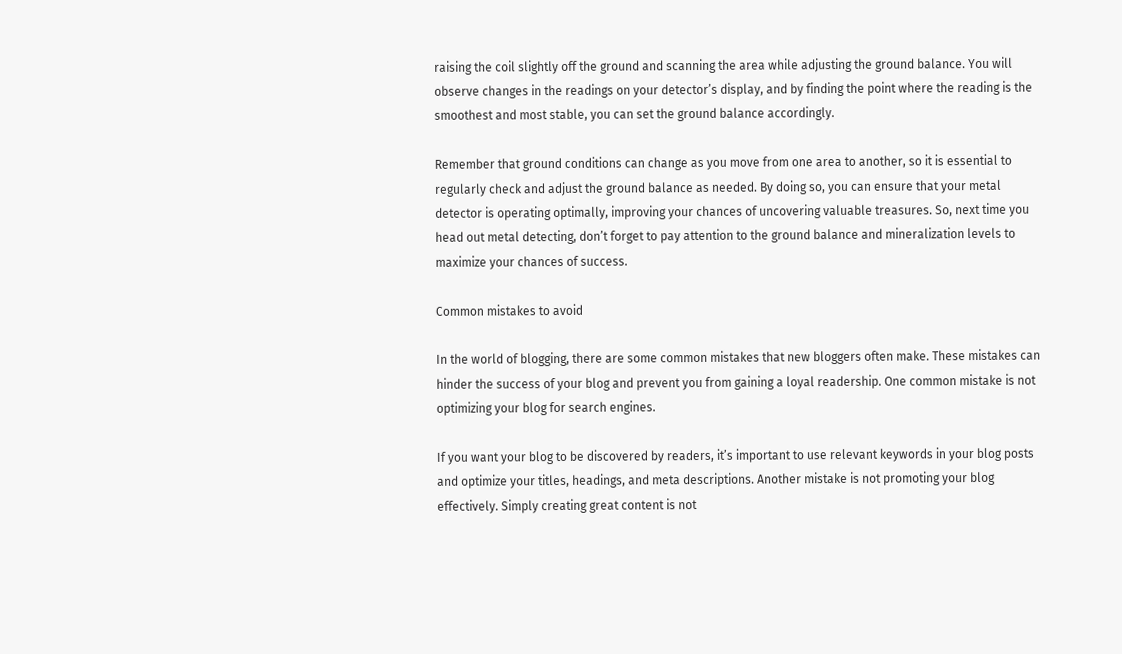raising the coil slightly off the ground and scanning the area while adjusting the ground balance. You will observe changes in the readings on your detector’s display, and by finding the point where the reading is the smoothest and most stable, you can set the ground balance accordingly.

Remember that ground conditions can change as you move from one area to another, so it is essential to regularly check and adjust the ground balance as needed. By doing so, you can ensure that your metal detector is operating optimally, improving your chances of uncovering valuable treasures. So, next time you head out metal detecting, don’t forget to pay attention to the ground balance and mineralization levels to maximize your chances of success.

Common mistakes to avoid

In the world of blogging, there are some common mistakes that new bloggers often make. These mistakes can hinder the success of your blog and prevent you from gaining a loyal readership. One common mistake is not optimizing your blog for search engines.

If you want your blog to be discovered by readers, it’s important to use relevant keywords in your blog posts and optimize your titles, headings, and meta descriptions. Another mistake is not promoting your blog effectively. Simply creating great content is not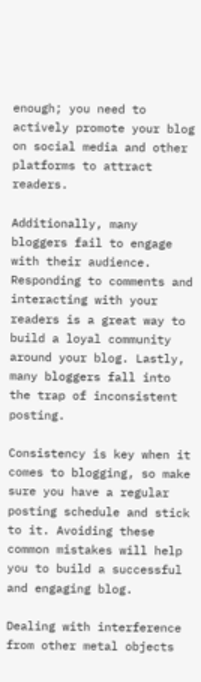enough; you need to actively promote your blog on social media and other platforms to attract readers.

Additionally, many bloggers fail to engage with their audience. Responding to comments and interacting with your readers is a great way to build a loyal community around your blog. Lastly, many bloggers fall into the trap of inconsistent posting.

Consistency is key when it comes to blogging, so make sure you have a regular posting schedule and stick to it. Avoiding these common mistakes will help you to build a successful and engaging blog.

Dealing with interference from other metal objects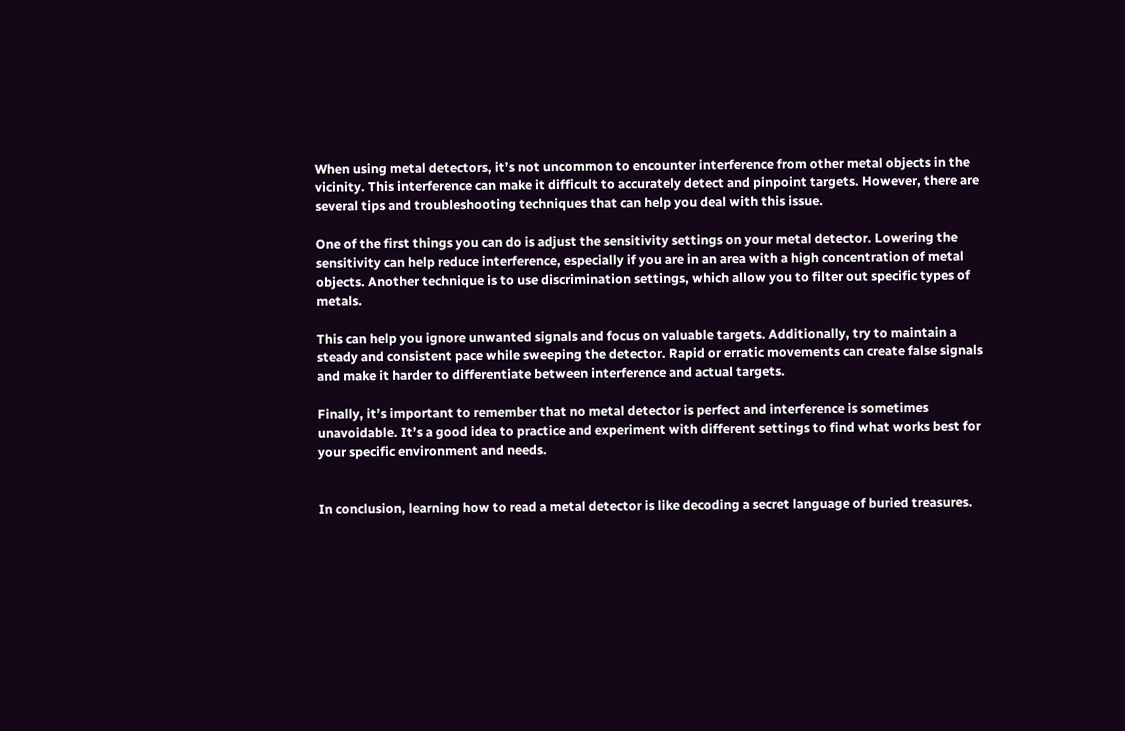When using metal detectors, it’s not uncommon to encounter interference from other metal objects in the vicinity. This interference can make it difficult to accurately detect and pinpoint targets. However, there are several tips and troubleshooting techniques that can help you deal with this issue.

One of the first things you can do is adjust the sensitivity settings on your metal detector. Lowering the sensitivity can help reduce interference, especially if you are in an area with a high concentration of metal objects. Another technique is to use discrimination settings, which allow you to filter out specific types of metals.

This can help you ignore unwanted signals and focus on valuable targets. Additionally, try to maintain a steady and consistent pace while sweeping the detector. Rapid or erratic movements can create false signals and make it harder to differentiate between interference and actual targets.

Finally, it’s important to remember that no metal detector is perfect and interference is sometimes unavoidable. It’s a good idea to practice and experiment with different settings to find what works best for your specific environment and needs.


In conclusion, learning how to read a metal detector is like decoding a secret language of buried treasures.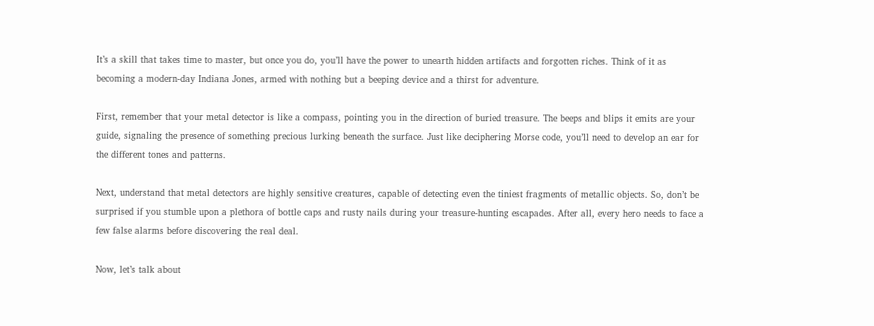It’s a skill that takes time to master, but once you do, you’ll have the power to unearth hidden artifacts and forgotten riches. Think of it as becoming a modern-day Indiana Jones, armed with nothing but a beeping device and a thirst for adventure.

First, remember that your metal detector is like a compass, pointing you in the direction of buried treasure. The beeps and blips it emits are your guide, signaling the presence of something precious lurking beneath the surface. Just like deciphering Morse code, you’ll need to develop an ear for the different tones and patterns.

Next, understand that metal detectors are highly sensitive creatures, capable of detecting even the tiniest fragments of metallic objects. So, don’t be surprised if you stumble upon a plethora of bottle caps and rusty nails during your treasure-hunting escapades. After all, every hero needs to face a few false alarms before discovering the real deal.

Now, let’s talk about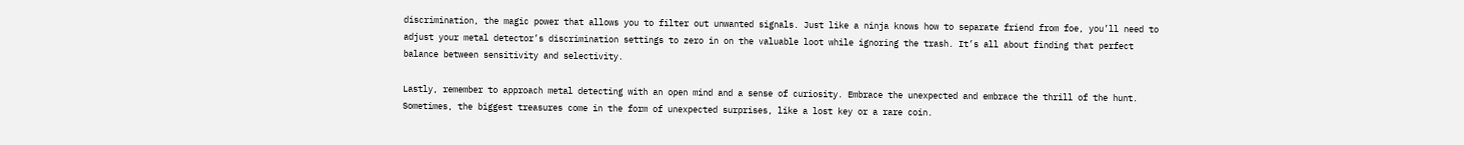discrimination, the magic power that allows you to filter out unwanted signals. Just like a ninja knows how to separate friend from foe, you’ll need to adjust your metal detector’s discrimination settings to zero in on the valuable loot while ignoring the trash. It’s all about finding that perfect balance between sensitivity and selectivity.

Lastly, remember to approach metal detecting with an open mind and a sense of curiosity. Embrace the unexpected and embrace the thrill of the hunt. Sometimes, the biggest treasures come in the form of unexpected surprises, like a lost key or a rare coin.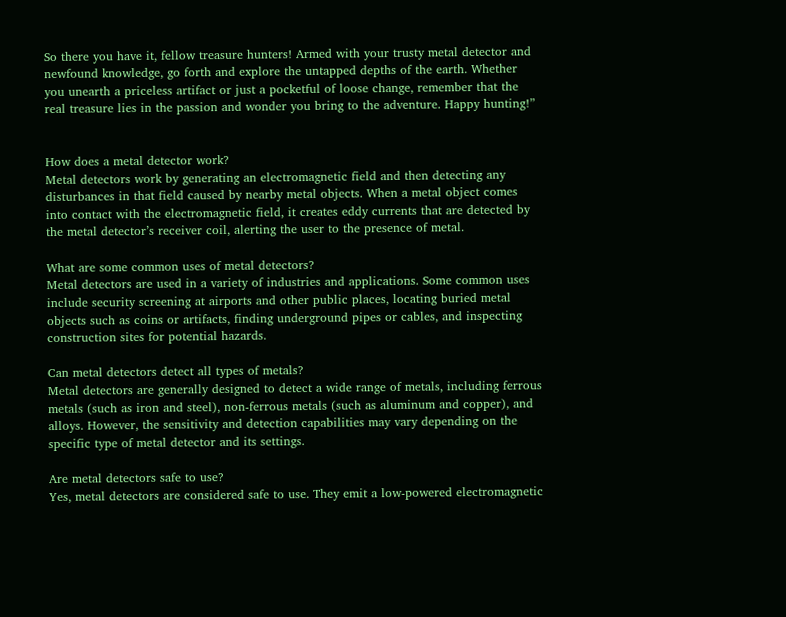So there you have it, fellow treasure hunters! Armed with your trusty metal detector and newfound knowledge, go forth and explore the untapped depths of the earth. Whether you unearth a priceless artifact or just a pocketful of loose change, remember that the real treasure lies in the passion and wonder you bring to the adventure. Happy hunting!”


How does a metal detector work?
Metal detectors work by generating an electromagnetic field and then detecting any disturbances in that field caused by nearby metal objects. When a metal object comes into contact with the electromagnetic field, it creates eddy currents that are detected by the metal detector’s receiver coil, alerting the user to the presence of metal.

What are some common uses of metal detectors?
Metal detectors are used in a variety of industries and applications. Some common uses include security screening at airports and other public places, locating buried metal objects such as coins or artifacts, finding underground pipes or cables, and inspecting construction sites for potential hazards.

Can metal detectors detect all types of metals?
Metal detectors are generally designed to detect a wide range of metals, including ferrous metals (such as iron and steel), non-ferrous metals (such as aluminum and copper), and alloys. However, the sensitivity and detection capabilities may vary depending on the specific type of metal detector and its settings.

Are metal detectors safe to use?
Yes, metal detectors are considered safe to use. They emit a low-powered electromagnetic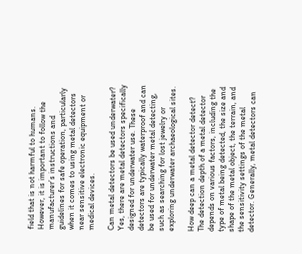field that is not harmful to humans. However, it is important to follow the manufacturer’s instructions and guidelines for safe operation, particularly when it comes to using metal detectors near sensitive electronic equipment or medical devices.

Can metal detectors be used underwater?
Yes, there are metal detectors specifically designed for underwater use. These detectors are typically waterproof and can be used for underwater metal detecting, such as searching for lost jewelry or exploring underwater archaeological sites.

How deep can a metal detector detect?
The detection depth of a metal detector depends on various factors, including the type of metal being detected, the size and shape of the metal object, the terrain, and the sensitivity settings of the metal detector. Generally, metal detectors can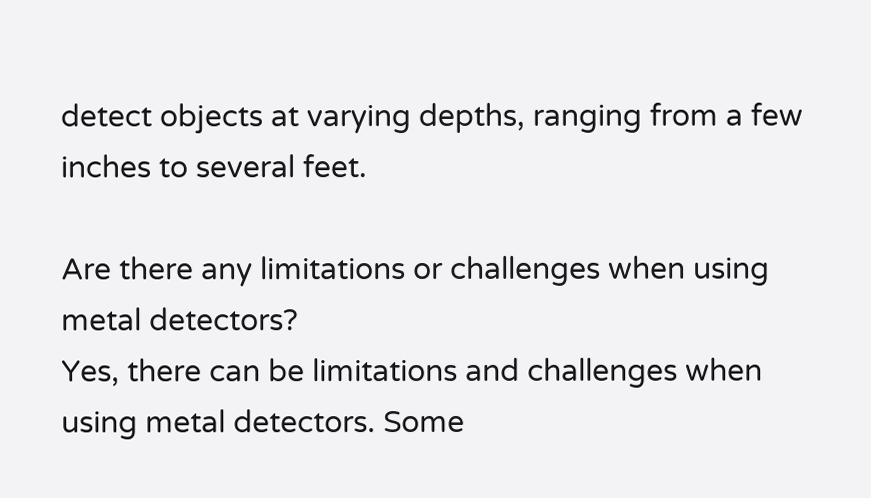detect objects at varying depths, ranging from a few inches to several feet.

Are there any limitations or challenges when using metal detectors?
Yes, there can be limitations and challenges when using metal detectors. Some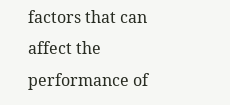factors that can affect the performance of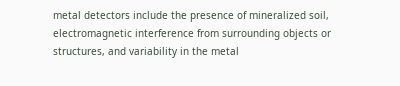metal detectors include the presence of mineralized soil, electromagnetic interference from surrounding objects or structures, and variability in the metal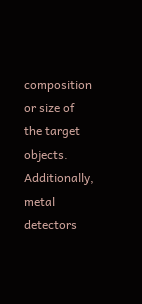composition or size of the target objects. Additionally, metal detectors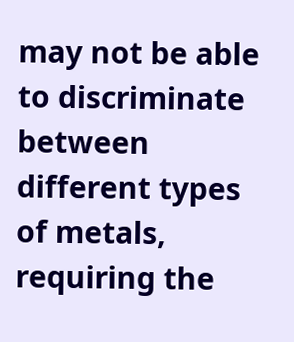may not be able to discriminate between different types of metals, requiring the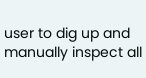user to dig up and manually inspect all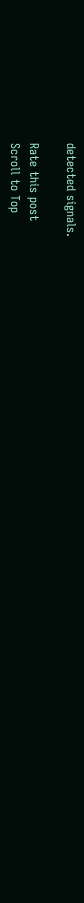detected signals.

Rate this post
Scroll to Top